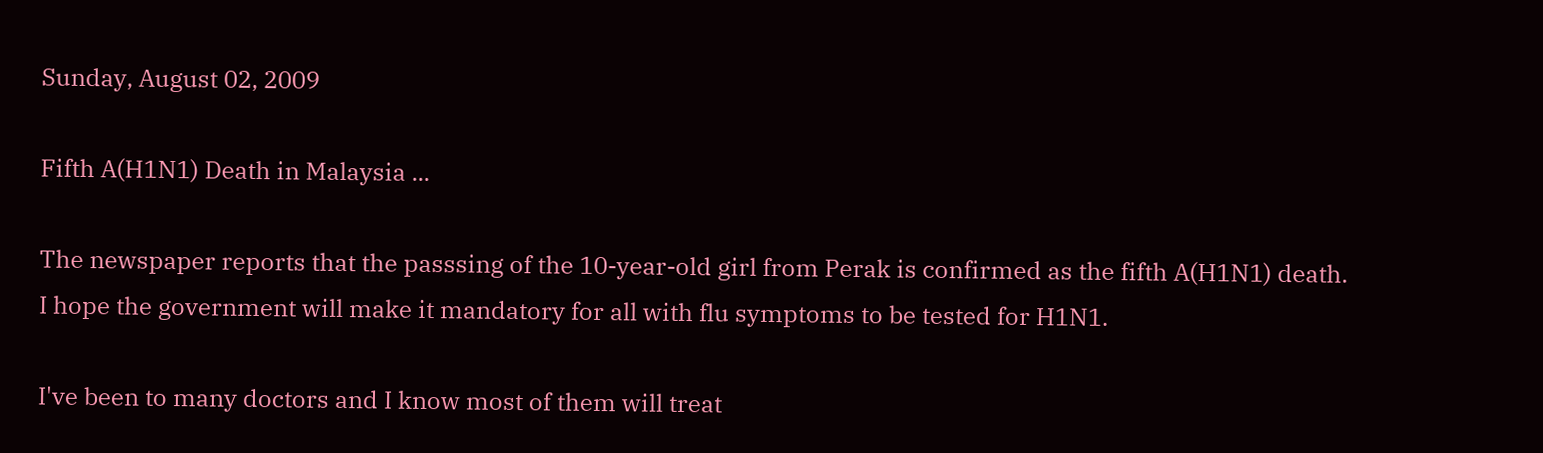Sunday, August 02, 2009

Fifth A(H1N1) Death in Malaysia ...

The newspaper reports that the passsing of the 10-year-old girl from Perak is confirmed as the fifth A(H1N1) death.
I hope the government will make it mandatory for all with flu symptoms to be tested for H1N1.

I've been to many doctors and I know most of them will treat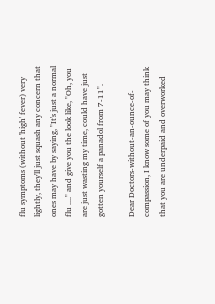flu symptoms (without 'high' fever) very lightly, they'll just squash any concern that ones may have by saying, "It's just a normal flu ...." and give you the look like, "Oh, you are just wasting my time, could have just gotten yourself a panadol from 7-11".

Dear Doctors-without-an-ounce-of-compassion, I know some of you may think that you are underpaid and overworked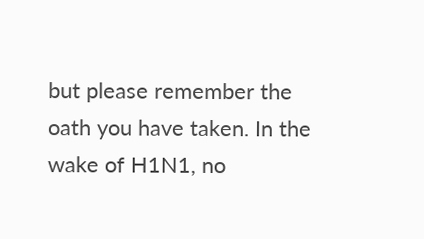but please remember the oath you have taken. In the wake of H1N1, no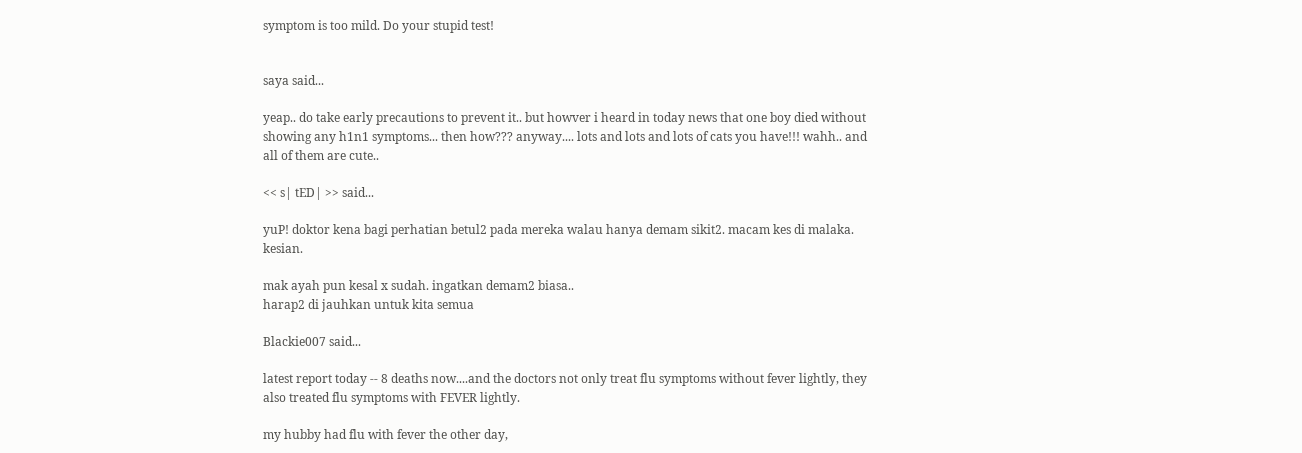symptom is too mild. Do your stupid test!


saya said...

yeap.. do take early precautions to prevent it.. but howver i heard in today news that one boy died without showing any h1n1 symptoms... then how??? anyway.... lots and lots and lots of cats you have!!! wahh.. and all of them are cute..

<< s| tED| >> said...

yuP! doktor kena bagi perhatian betul2 pada mereka walau hanya demam sikit2. macam kes di malaka. kesian.

mak ayah pun kesal x sudah. ingatkan demam2 biasa..
harap2 di jauhkan untuk kita semua

Blackie007 said...

latest report today -- 8 deaths now....and the doctors not only treat flu symptoms without fever lightly, they also treated flu symptoms with FEVER lightly.

my hubby had flu with fever the other day,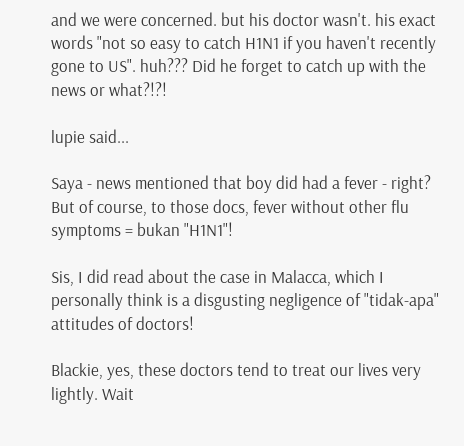and we were concerned. but his doctor wasn't. his exact words "not so easy to catch H1N1 if you haven't recently gone to US". huh??? Did he forget to catch up with the news or what?!?!

lupie said...

Saya - news mentioned that boy did had a fever - right? But of course, to those docs, fever without other flu symptoms = bukan "H1N1"!

Sis, I did read about the case in Malacca, which I personally think is a disgusting negligence of "tidak-apa" attitudes of doctors!

Blackie, yes, these doctors tend to treat our lives very lightly. Wait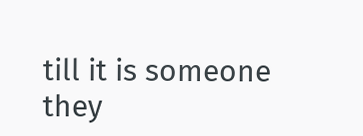till it is someone they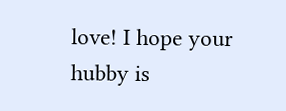love! I hope your hubby is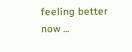feeling better now ...